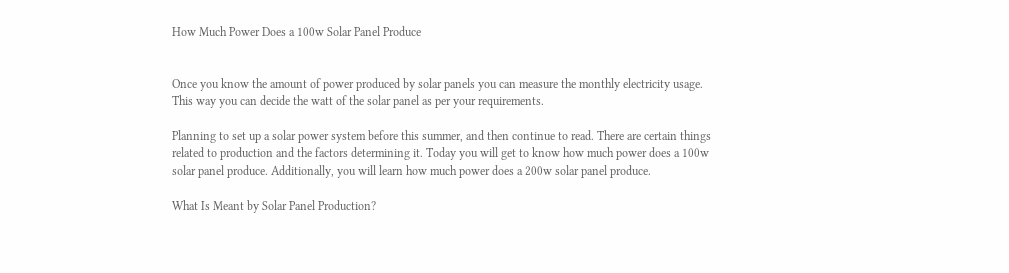How Much Power Does a 100w Solar Panel Produce


Once you know the amount of power produced by solar panels you can measure the monthly electricity usage. This way you can decide the watt of the solar panel as per your requirements.

Planning to set up a solar power system before this summer, and then continue to read. There are certain things related to production and the factors determining it. Today you will get to know how much power does a 100w solar panel produce. Additionally, you will learn how much power does a 200w solar panel produce.

What Is Meant by Solar Panel Production?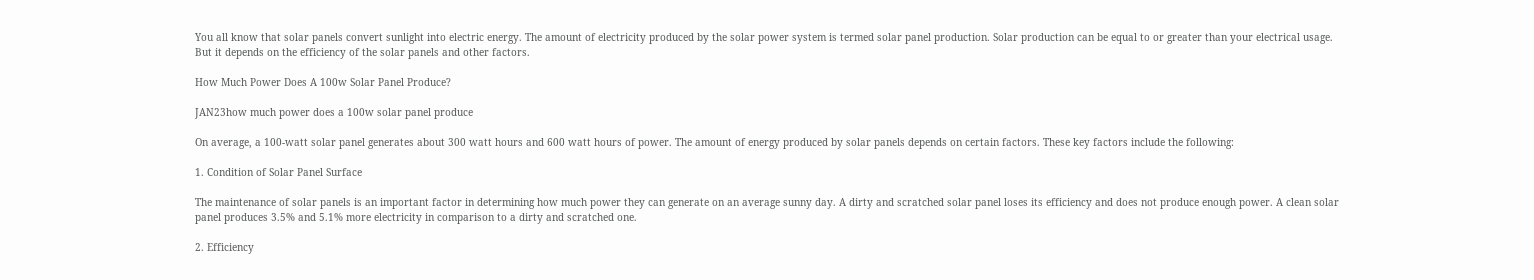You all know that solar panels convert sunlight into electric energy. The amount of electricity produced by the solar power system is termed solar panel production. Solar production can be equal to or greater than your electrical usage. But it depends on the efficiency of the solar panels and other factors.

How Much Power Does A 100w Solar Panel Produce?

JAN23how much power does a 100w solar panel produce

On average, a 100-watt solar panel generates about 300 watt hours and 600 watt hours of power. The amount of energy produced by solar panels depends on certain factors. These key factors include the following:

1. Condition of Solar Panel Surface

The maintenance of solar panels is an important factor in determining how much power they can generate on an average sunny day. A dirty and scratched solar panel loses its efficiency and does not produce enough power. A clean solar panel produces 3.5% and 5.1% more electricity in comparison to a dirty and scratched one.

2. Efficiency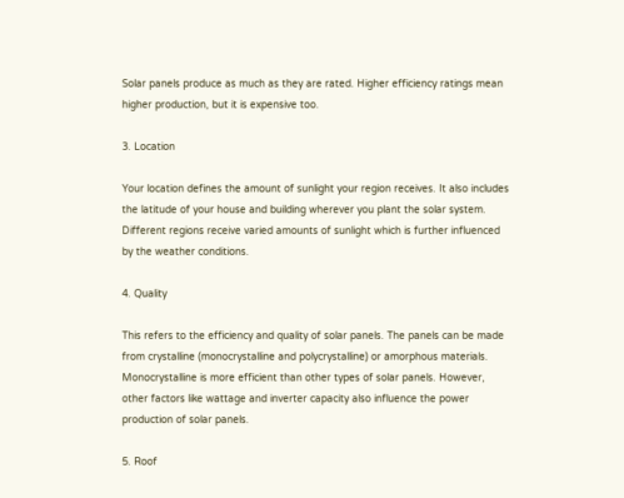Solar panels produce as much as they are rated. Higher efficiency ratings mean higher production, but it is expensive too.

3. Location

Your location defines the amount of sunlight your region receives. It also includes the latitude of your house and building wherever you plant the solar system. Different regions receive varied amounts of sunlight which is further influenced by the weather conditions.

4. Quality

This refers to the efficiency and quality of solar panels. The panels can be made from crystalline (monocrystalline and polycrystalline) or amorphous materials. Monocrystalline is more efficient than other types of solar panels. However, other factors like wattage and inverter capacity also influence the power production of solar panels.

5. Roof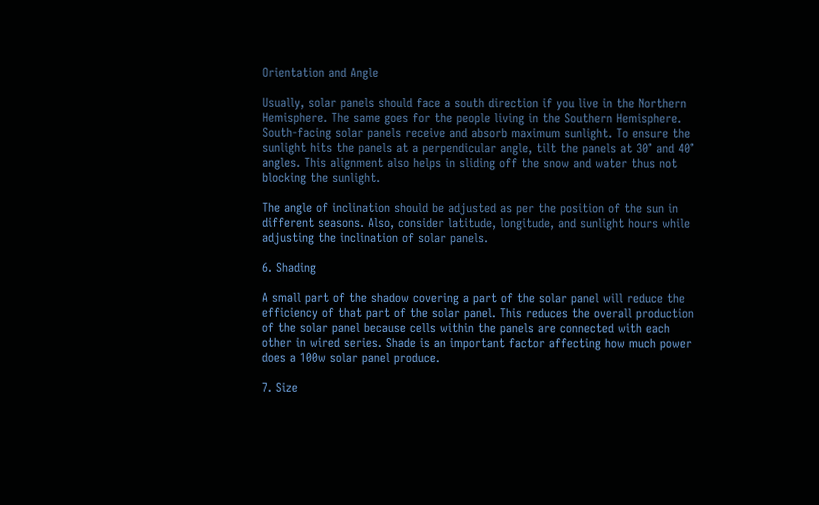Orientation and Angle

Usually, solar panels should face a south direction if you live in the Northern Hemisphere. The same goes for the people living in the Southern Hemisphere. South-facing solar panels receive and absorb maximum sunlight. To ensure the sunlight hits the panels at a perpendicular angle, tilt the panels at 30° and 40° angles. This alignment also helps in sliding off the snow and water thus not blocking the sunlight.

The angle of inclination should be adjusted as per the position of the sun in different seasons. Also, consider latitude, longitude, and sunlight hours while adjusting the inclination of solar panels.

6. Shading

A small part of the shadow covering a part of the solar panel will reduce the efficiency of that part of the solar panel. This reduces the overall production of the solar panel because cells within the panels are connected with each other in wired series. Shade is an important factor affecting how much power does a 100w solar panel produce.

7. Size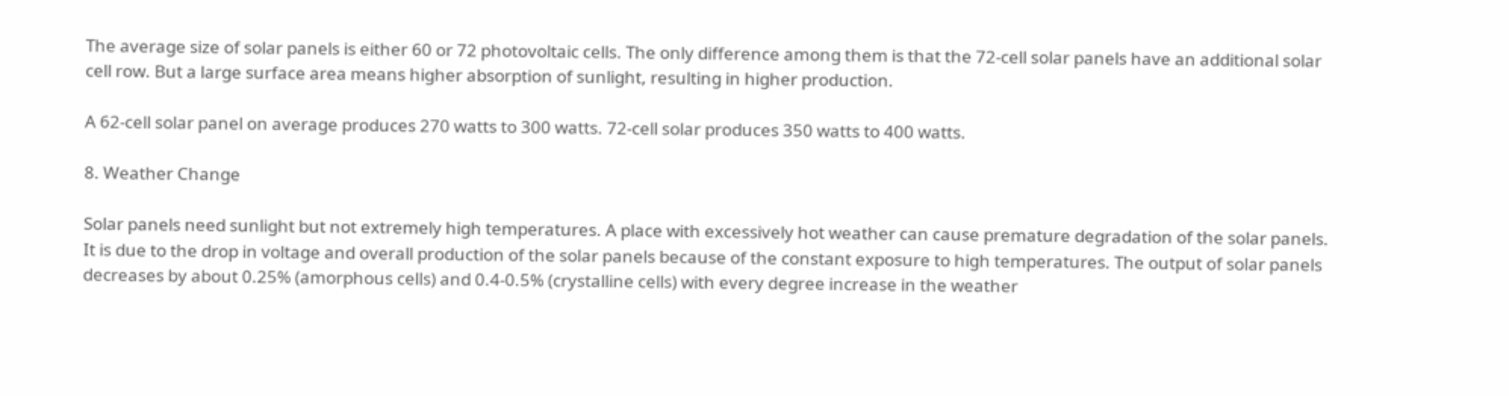The average size of solar panels is either 60 or 72 photovoltaic cells. The only difference among them is that the 72-cell solar panels have an additional solar cell row. But a large surface area means higher absorption of sunlight, resulting in higher production.

A 62-cell solar panel on average produces 270 watts to 300 watts. 72-cell solar produces 350 watts to 400 watts.

8. Weather Change

Solar panels need sunlight but not extremely high temperatures. A place with excessively hot weather can cause premature degradation of the solar panels. It is due to the drop in voltage and overall production of the solar panels because of the constant exposure to high temperatures. The output of solar panels decreases by about 0.25% (amorphous cells) and 0.4-0.5% (crystalline cells) with every degree increase in the weather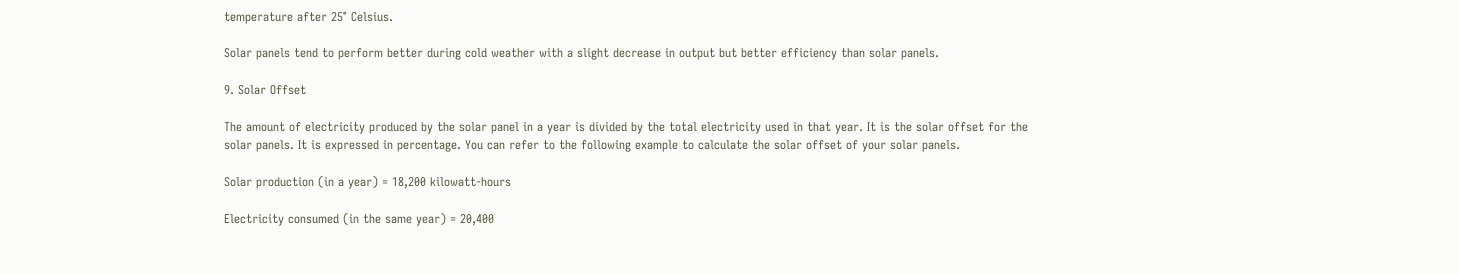temperature after 25° Celsius.

Solar panels tend to perform better during cold weather with a slight decrease in output but better efficiency than solar panels.

9. Solar Offset

The amount of electricity produced by the solar panel in a year is divided by the total electricity used in that year. It is the solar offset for the solar panels. It is expressed in percentage. You can refer to the following example to calculate the solar offset of your solar panels.

Solar production (in a year) = 18,200 kilowatt-hours

Electricity consumed (in the same year) = 20,400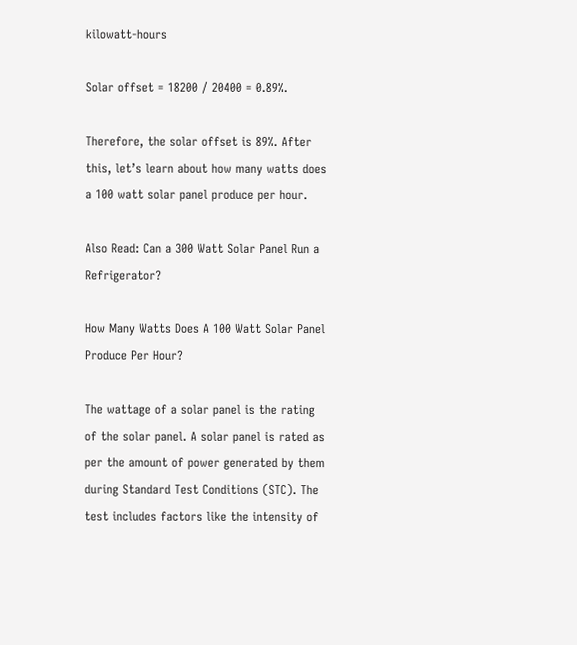kilowatt-hours

Solar offset = 18200 / 20400 = 0.89%.

Therefore, the solar offset is 89%. After this, let’s learn about how many watts does a 100 watt solar panel produce per hour.

Also Read: Can a 300 Watt Solar Panel Run a Refrigerator?

How Many Watts Does A 100 Watt Solar Panel Produce Per Hour?

The wattage of a solar panel is the rating of the solar panel. A solar panel is rated as per the amount of power generated by them during Standard Test Conditions (STC). The test includes factors like the intensity of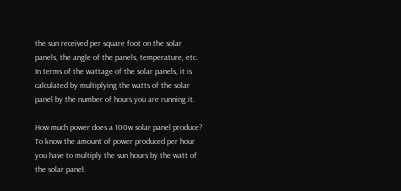the sun received per square foot on the solar panels, the angle of the panels, temperature, etc. In terms of the wattage of the solar panels, it is calculated by multiplying the watts of the solar panel by the number of hours you are running it.

How much power does a 100w solar panel produce? To know the amount of power produced per hour you have to multiply the sun hours by the watt of the solar panel.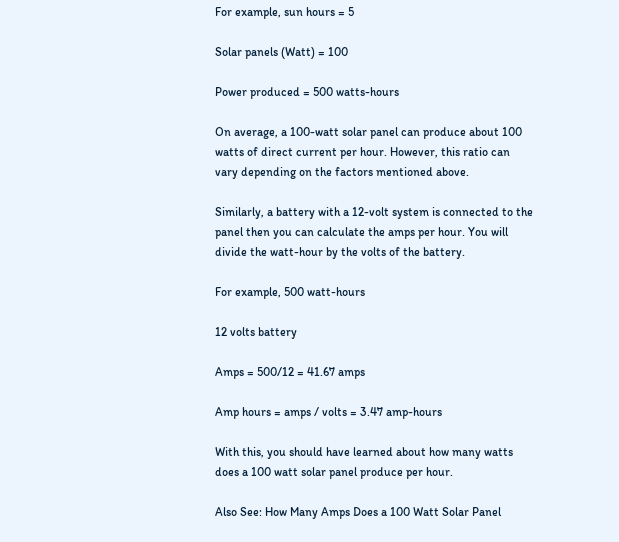For example, sun hours = 5

Solar panels (Watt) = 100

Power produced = 500 watts-hours

On average, a 100-watt solar panel can produce about 100 watts of direct current per hour. However, this ratio can vary depending on the factors mentioned above.

Similarly, a battery with a 12-volt system is connected to the panel then you can calculate the amps per hour. You will divide the watt-hour by the volts of the battery.

For example, 500 watt-hours

12 volts battery

Amps = 500/12 = 41.67 amps

Amp hours = amps / volts = 3.47 amp-hours

With this, you should have learned about how many watts does a 100 watt solar panel produce per hour.

Also See: How Many Amps Does a 100 Watt Solar Panel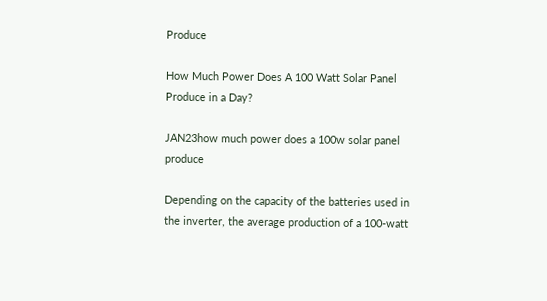Produce

How Much Power Does A 100 Watt Solar Panel Produce in a Day?

JAN23how much power does a 100w solar panel produce

Depending on the capacity of the batteries used in the inverter, the average production of a 100-watt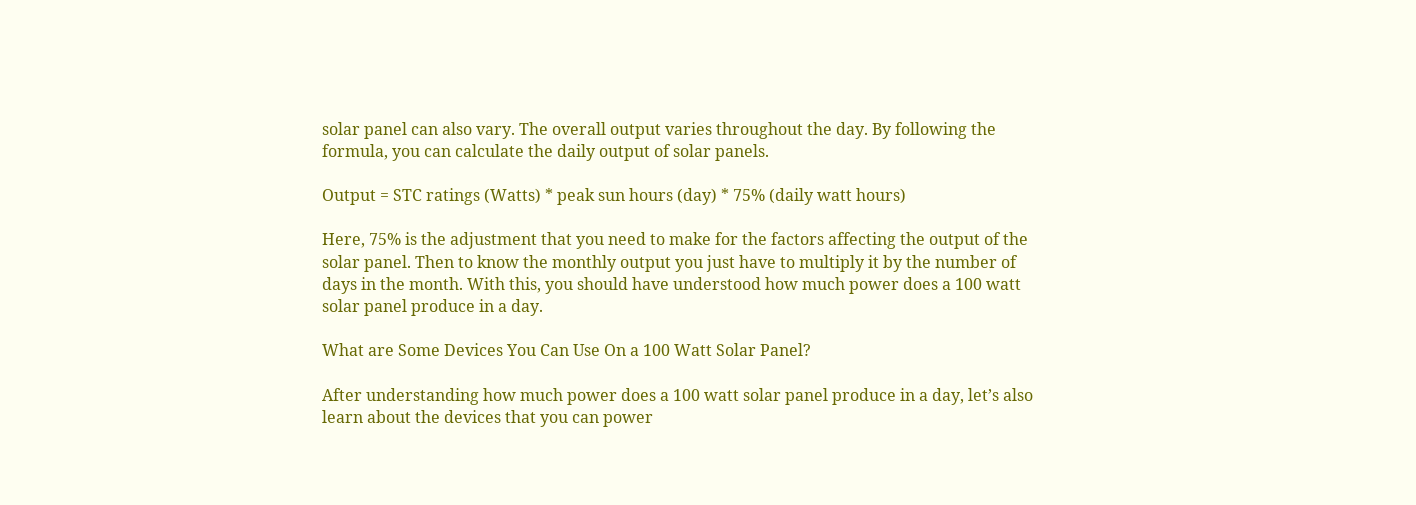solar panel can also vary. The overall output varies throughout the day. By following the formula, you can calculate the daily output of solar panels.

Output = STC ratings (Watts) * peak sun hours (day) * 75% (daily watt hours)

Here, 75% is the adjustment that you need to make for the factors affecting the output of the solar panel. Then to know the monthly output you just have to multiply it by the number of days in the month. With this, you should have understood how much power does a 100 watt solar panel produce in a day.

What are Some Devices You Can Use On a 100 Watt Solar Panel?

After understanding how much power does a 100 watt solar panel produce in a day, let’s also learn about the devices that you can power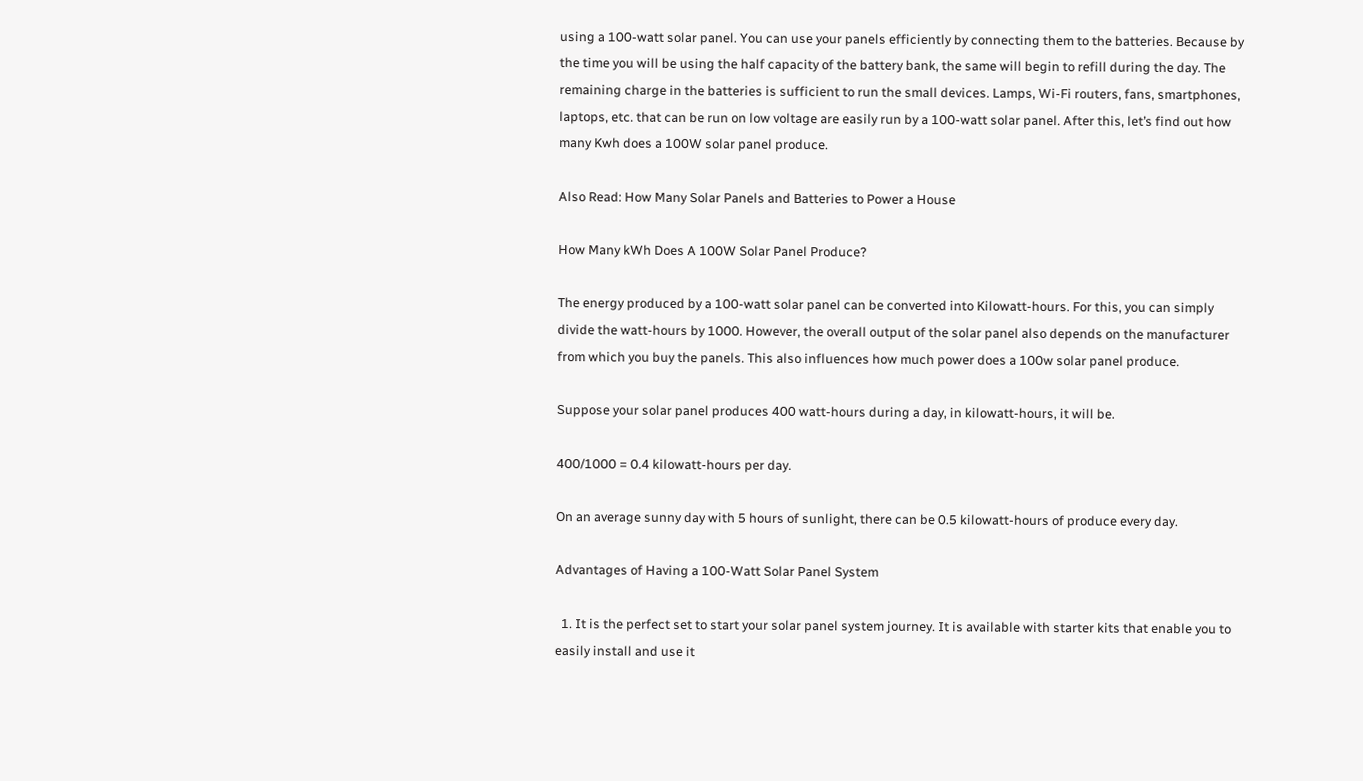using a 100-watt solar panel. You can use your panels efficiently by connecting them to the batteries. Because by the time you will be using the half capacity of the battery bank, the same will begin to refill during the day. The remaining charge in the batteries is sufficient to run the small devices. Lamps, Wi-Fi routers, fans, smartphones, laptops, etc. that can be run on low voltage are easily run by a 100-watt solar panel. After this, let’s find out how many Kwh does a 100W solar panel produce.

Also Read: How Many Solar Panels and Batteries to Power a House

How Many kWh Does A 100W Solar Panel Produce?

The energy produced by a 100-watt solar panel can be converted into Kilowatt-hours. For this, you can simply divide the watt-hours by 1000. However, the overall output of the solar panel also depends on the manufacturer from which you buy the panels. This also influences how much power does a 100w solar panel produce.

Suppose your solar panel produces 400 watt-hours during a day, in kilowatt-hours, it will be.

400/1000 = 0.4 kilowatt-hours per day.

On an average sunny day with 5 hours of sunlight, there can be 0.5 kilowatt-hours of produce every day.

Advantages of Having a 100-Watt Solar Panel System

  1. It is the perfect set to start your solar panel system journey. It is available with starter kits that enable you to easily install and use it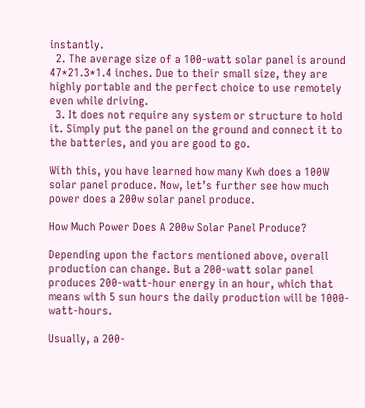instantly.
  2. The average size of a 100-watt solar panel is around 47*21.3*1.4 inches. Due to their small size, they are highly portable and the perfect choice to use remotely even while driving.
  3. It does not require any system or structure to hold it. Simply put the panel on the ground and connect it to the batteries, and you are good to go.

With this, you have learned how many Kwh does a 100W solar panel produce. Now, let’s further see how much power does a 200w solar panel produce.

How Much Power Does A 200w Solar Panel Produce?

Depending upon the factors mentioned above, overall production can change. But a 200-watt solar panel produces 200-watt-hour energy in an hour, which that means with 5 sun hours the daily production will be 1000-watt-hours.

Usually, a 200-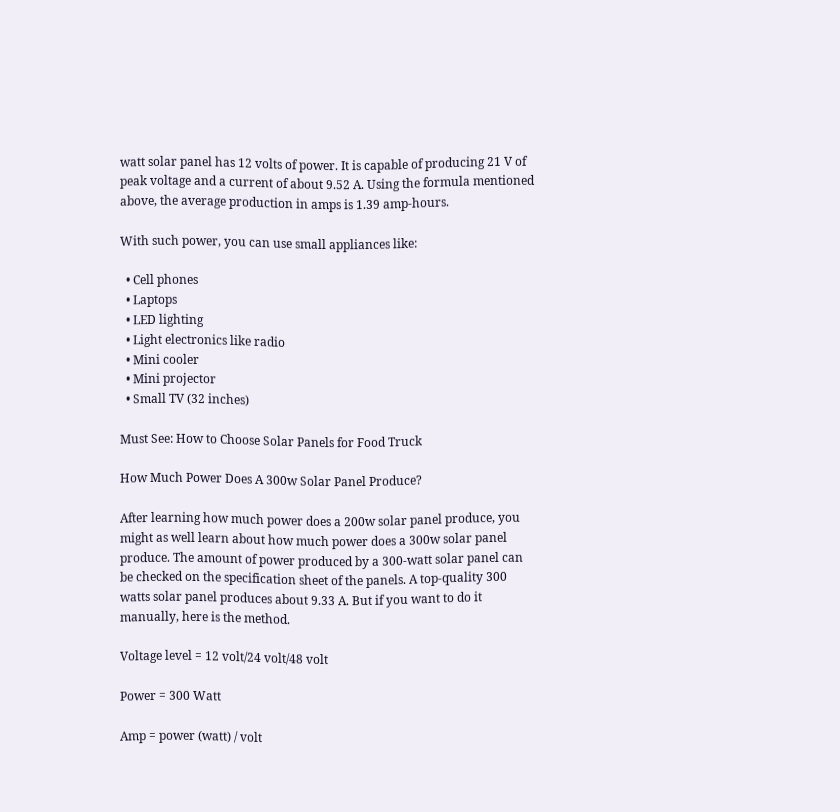watt solar panel has 12 volts of power. It is capable of producing 21 V of peak voltage and a current of about 9.52 A. Using the formula mentioned above, the average production in amps is 1.39 amp-hours.

With such power, you can use small appliances like:

  • Cell phones
  • Laptops
  • LED lighting
  • Light electronics like radio
  • Mini cooler
  • Mini projector
  • Small TV (32 inches)

Must See: How to Choose Solar Panels for Food Truck

How Much Power Does A 300w Solar Panel Produce?

After learning how much power does a 200w solar panel produce, you might as well learn about how much power does a 300w solar panel produce. The amount of power produced by a 300-watt solar panel can be checked on the specification sheet of the panels. A top-quality 300 watts solar panel produces about 9.33 A. But if you want to do it manually, here is the method.

Voltage level = 12 volt/24 volt/48 volt

Power = 300 Watt

Amp = power (watt) / volt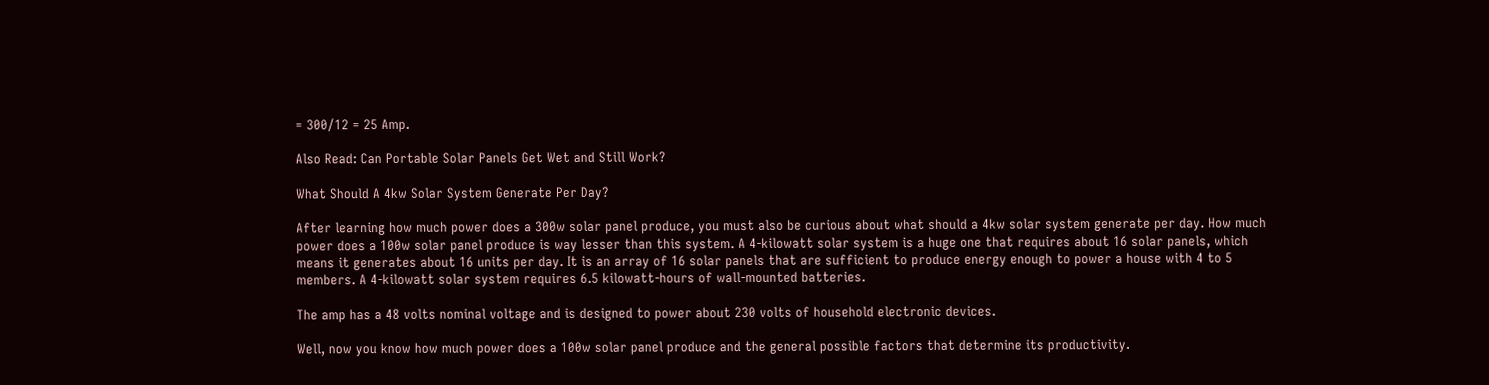= 300/12 = 25 Amp.

Also Read: Can Portable Solar Panels Get Wet and Still Work?

What Should A 4kw Solar System Generate Per Day?

After learning how much power does a 300w solar panel produce, you must also be curious about what should a 4kw solar system generate per day. How much power does a 100w solar panel produce is way lesser than this system. A 4-kilowatt solar system is a huge one that requires about 16 solar panels, which means it generates about 16 units per day. It is an array of 16 solar panels that are sufficient to produce energy enough to power a house with 4 to 5 members. A 4-kilowatt solar system requires 6.5 kilowatt-hours of wall-mounted batteries.

The amp has a 48 volts nominal voltage and is designed to power about 230 volts of household electronic devices.

Well, now you know how much power does a 100w solar panel produce and the general possible factors that determine its productivity.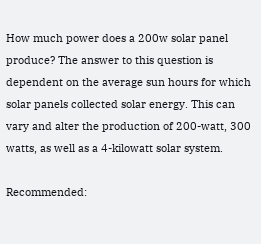How much power does a 200w solar panel produce? The answer to this question is dependent on the average sun hours for which solar panels collected solar energy. This can vary and alter the production of 200-watt, 300 watts, as well as a 4-kilowatt solar system.

Recommended: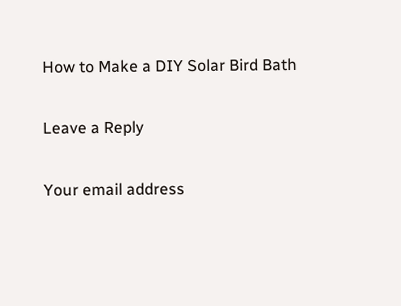How to Make a DIY Solar Bird Bath

Leave a Reply

Your email address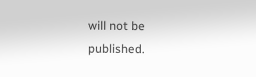will not be published.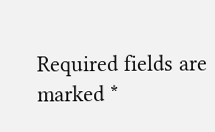Required fields are marked *